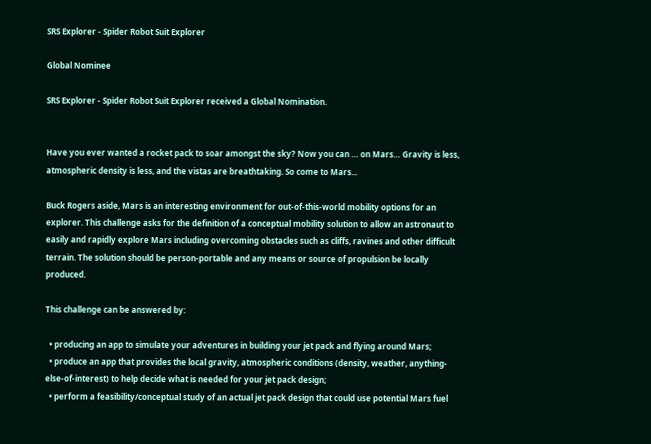SRS Explorer - Spider Robot Suit Explorer

Global Nominee

SRS Explorer - Spider Robot Suit Explorer received a Global Nomination.


Have you ever wanted a rocket pack to soar amongst the sky? Now you can … on Mars… Gravity is less, atmospheric density is less, and the vistas are breathtaking. So come to Mars...

Buck Rogers aside, Mars is an interesting environment for out-of-this-world mobility options for an explorer. This challenge asks for the definition of a conceptual mobility solution to allow an astronaut to easily and rapidly explore Mars including overcoming obstacles such as cliffs, ravines and other difficult terrain. The solution should be person-portable and any means or source of propulsion be locally produced.

This challenge can be answered by:

  • producing an app to simulate your adventures in building your jet pack and flying around Mars;
  • produce an app that provides the local gravity, atmospheric conditions (density, weather, anything-else-of-interest) to help decide what is needed for your jet pack design;
  • perform a feasibility/conceptual study of an actual jet pack design that could use potential Mars fuel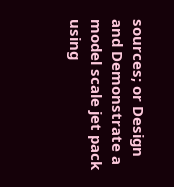sources; or Design and Demonstrate a model scale jet pack using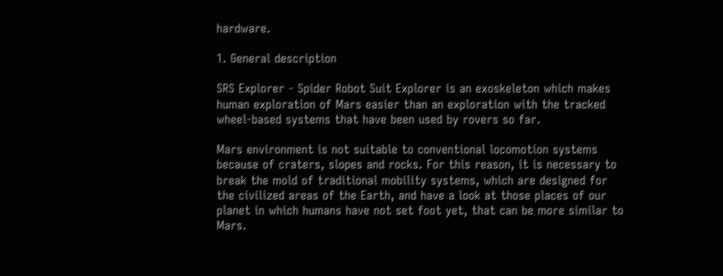hardware.

1. General description

SRS Explorer - Spider Robot Suit Explorer is an exoskeleton which makes human exploration of Mars easier than an exploration with the tracked wheel-based systems that have been used by rovers so far.

Mars environment is not suitable to conventional locomotion systems because of craters, slopes and rocks. For this reason, it is necessary to break the mold of traditional mobility systems, which are designed for the civilized areas of the Earth, and have a look at those places of our planet in which humans have not set foot yet, that can be more similar to Mars.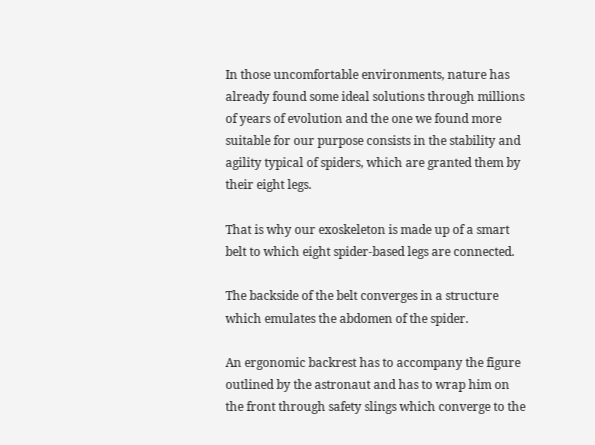In those uncomfortable environments, nature has already found some ideal solutions through millions of years of evolution and the one we found more suitable for our purpose consists in the stability and agility typical of spiders, which are granted them by their eight legs.

That is why our exoskeleton is made up of a smart belt to which eight spider-based legs are connected.

The backside of the belt converges in a structure which emulates the abdomen of the spider.

An ergonomic backrest has to accompany the figure outlined by the astronaut and has to wrap him on the front through safety slings which converge to the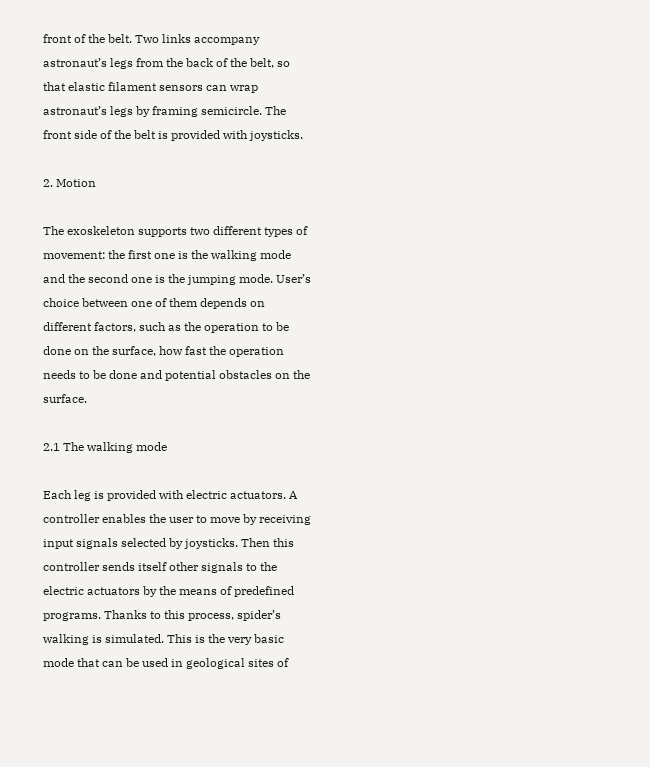front of the belt. Two links accompany astronaut’s legs from the back of the belt, so that elastic filament sensors can wrap astronaut’s legs by framing semicircle. The front side of the belt is provided with joysticks.

2. Motion

The exoskeleton supports two different types of movement: the first one is the walking mode and the second one is the jumping mode. User’s choice between one of them depends on different factors, such as the operation to be done on the surface, how fast the operation needs to be done and potential obstacles on the surface.

2.1 The walking mode

Each leg is provided with electric actuators. A controller enables the user to move by receiving input signals selected by joysticks. Then this controller sends itself other signals to the electric actuators by the means of predefined programs. Thanks to this process, spider’s walking is simulated. This is the very basic mode that can be used in geological sites of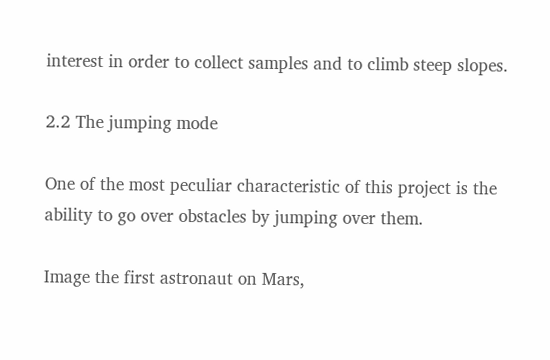interest in order to collect samples and to climb steep slopes.

2.2 The jumping mode

One of the most peculiar characteristic of this project is the ability to go over obstacles by jumping over them.

Image the first astronaut on Mars,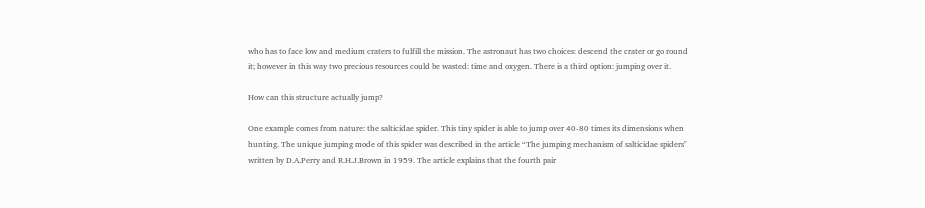who has to face low and medium craters to fulfill the mission. The astronaut has two choices: descend the crater or go round it; however in this way two precious resources could be wasted: time and oxygen. There is a third option: jumping over it.

How can this structure actually jump?

One example comes from nature: the salticidae spider. This tiny spider is able to jump over 40-80 times its dimensions when hunting. The unique jumping mode of this spider was described in the article “The jumping mechanism of salticidae spiders" written by D.A.Perry and R.H.J.Brown in 1959. The article explains that the fourth pair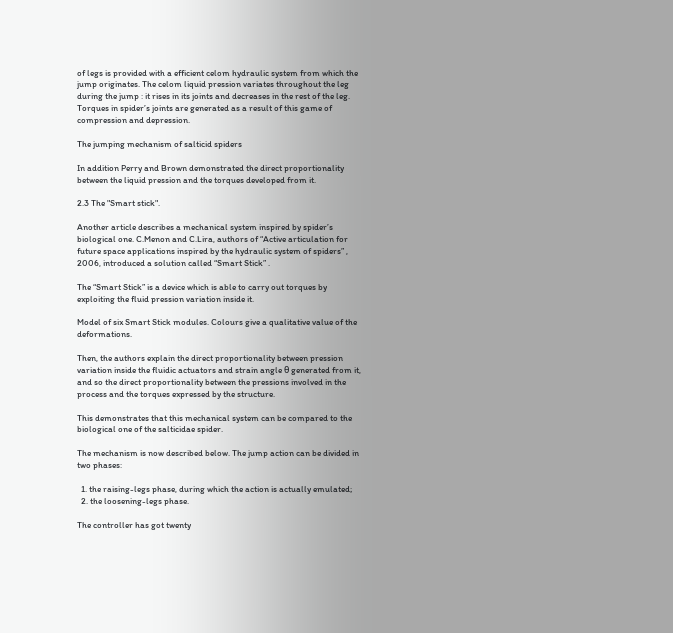of legs is provided with a efficient celom hydraulic system from which the jump originates. The celom liquid pression variates throughout the leg during the jump : it rises in its joints and decreases in the rest of the leg. Torques in spider’s joints are generated as a result of this game of compression and depression.

The jumping mechanism of salticid spiders

In addition Perry and Brown demonstrated the direct proportionality between the liquid pression and the torques developed from it.

2.3 The "Smart stick".

Another article describes a mechanical system inspired by spider’s biological one. C.Menon and C.Lira, authors of “Active articulation for future space applications inspired by the hydraulic system of spiders” , 2006, introduced a solution called “Smart Stick” .

The “Smart Stick” is a device which is able to carry out torques by exploiting the fluid pression variation inside it.

Model of six Smart Stick modules. Colours give a qualitative value of the deformations.

Then, the authors explain the direct proportionality between pression variation inside the fluidic actuators and strain angle θ generated from it, and so the direct proportionality between the pressions involved in the process and the torques expressed by the structure.

This demonstrates that this mechanical system can be compared to the biological one of the salticidae spider.

The mechanism is now described below. The jump action can be divided in two phases:

  1. the raising-legs phase, during which the action is actually emulated;
  2. the loosening-legs phase.

The controller has got twenty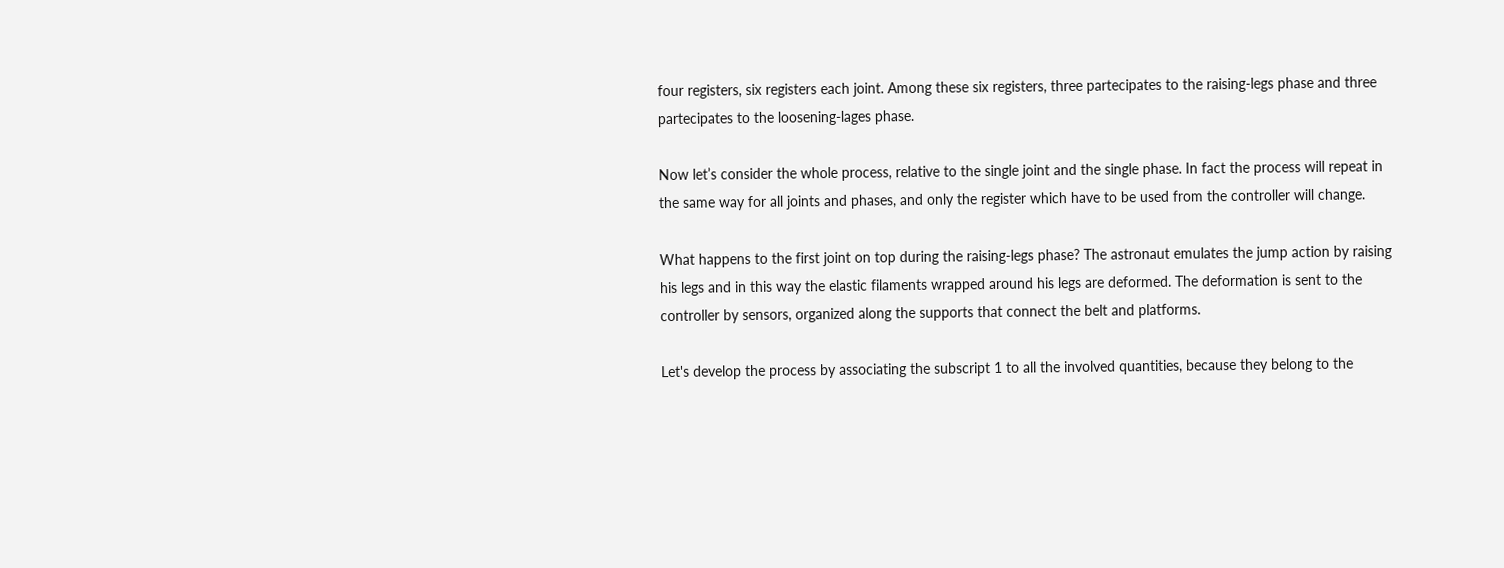four registers, six registers each joint. Among these six registers, three partecipates to the raising-legs phase and three partecipates to the loosening-lages phase.

Now let’s consider the whole process, relative to the single joint and the single phase. In fact the process will repeat in the same way for all joints and phases, and only the register which have to be used from the controller will change.

What happens to the first joint on top during the raising-legs phase? The astronaut emulates the jump action by raising his legs and in this way the elastic filaments wrapped around his legs are deformed. The deformation is sent to the controller by sensors, organized along the supports that connect the belt and platforms.

Let's develop the process by associating the subscript 1 to all the involved quantities, because they belong to the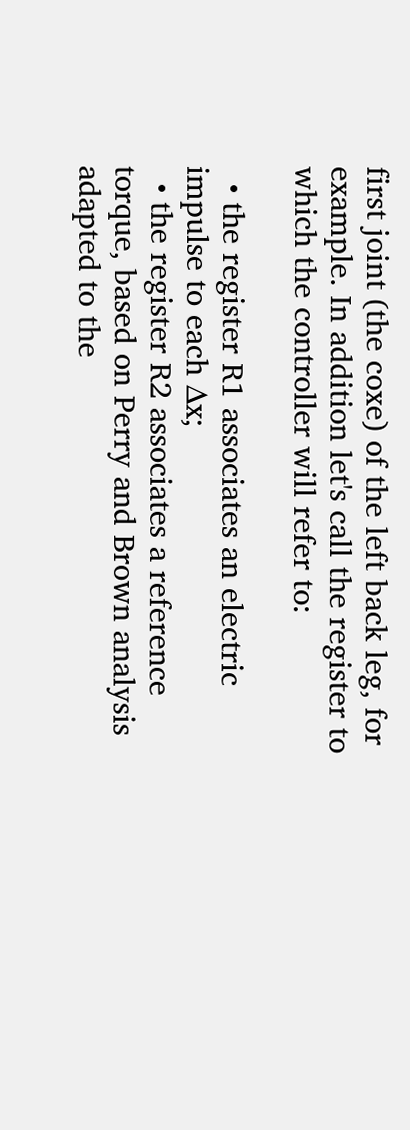first joint (the coxe) of the left back leg, for example. In addition let's call the register to which the controller will refer to:

  • the register R1 associates an electric impulse to each ∆x;
  • the register R2 associates a reference torque, based on Perry and Brown analysis adapted to the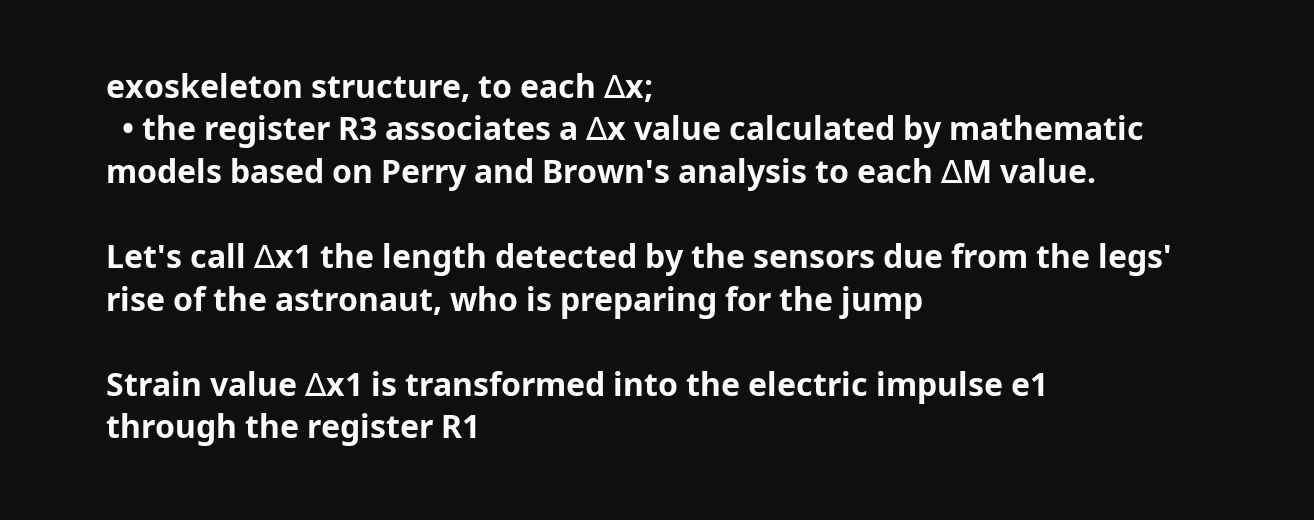exoskeleton structure, to each ∆x;
  • the register R3 associates a ∆x value calculated by mathematic models based on Perry and Brown's analysis to each ∆M value.

Let's call ∆x1 the length detected by the sensors due from the legs' rise of the astronaut, who is preparing for the jump

Strain value ∆x1 is transformed into the electric impulse e1 through the register R1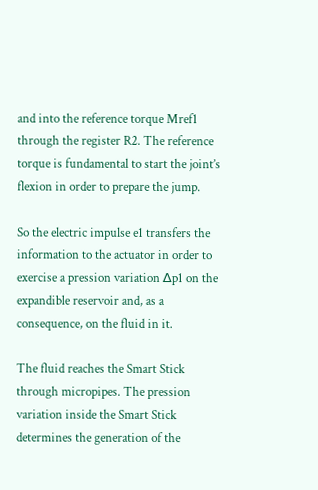and into the reference torque Mref1 through the register R2. The reference torque is fundamental to start the joint’s flexion in order to prepare the jump.

So the electric impulse e1 transfers the information to the actuator in order to exercise a pression variation ∆p1 on the expandible reservoir and, as a consequence, on the fluid in it.

The fluid reaches the Smart Stick through micropipes. The pression variation inside the Smart Stick determines the generation of the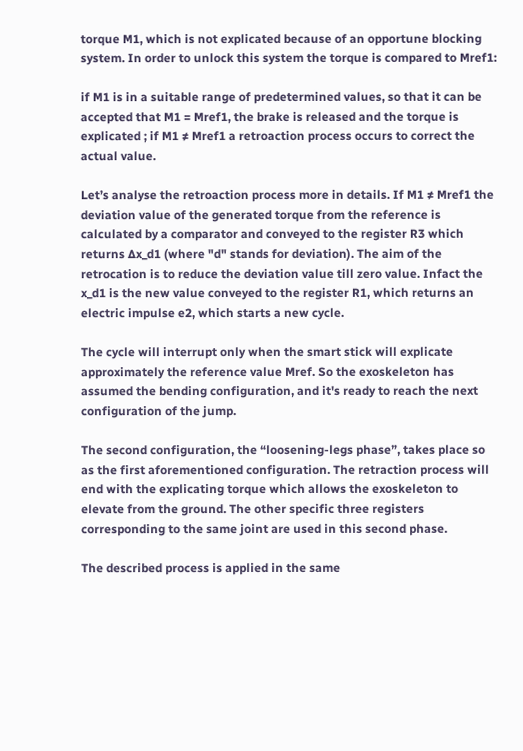torque M1, which is not explicated because of an opportune blocking system. In order to unlock this system the torque is compared to Mref1:

if M1 is in a suitable range of predetermined values, so that it can be accepted that M1 = Mref1, the brake is released and the torque is explicated ; if M1 ≠ Mref1 a retroaction process occurs to correct the actual value.

Let’s analyse the retroaction process more in details. If M1 ≠ Mref1 the deviation value of the generated torque from the reference is calculated by a comparator and conveyed to the register R3 which returns ∆x_d1 (where "d" stands for deviation). The aim of the retrocation is to reduce the deviation value till zero value. Infact the x_d1 is the new value conveyed to the register R1, which returns an electric impulse e2, which starts a new cycle.

The cycle will interrupt only when the smart stick will explicate approximately the reference value Mref. So the exoskeleton has assumed the bending configuration, and it's ready to reach the next configuration of the jump.

The second configuration, the “loosening-legs phase”, takes place so as the first aforementioned configuration. The retraction process will end with the explicating torque which allows the exoskeleton to elevate from the ground. The other specific three registers corresponding to the same joint are used in this second phase.

The described process is applied in the same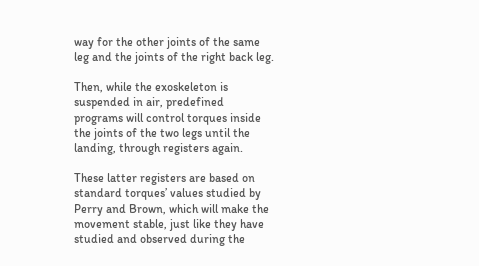way for the other joints of the same leg and the joints of the right back leg.

Then, while the exoskeleton is suspended in air, predefined programs will control torques inside the joints of the two legs until the landing, through registers again.

These latter registers are based on standard torques’ values studied by Perry and Brown, which will make the movement stable, just like they have studied and observed during the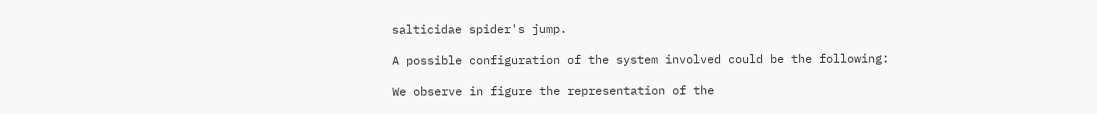salticidae spider's jump.

A possible configuration of the system involved could be the following:

We observe in figure the representation of the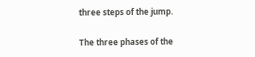three steps of the jump.

The three phases of the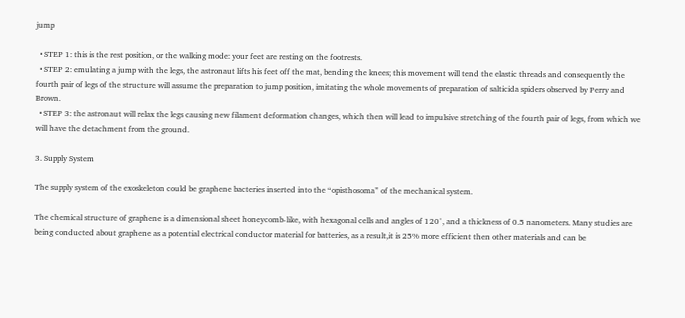jump

  • STEP 1: this is the rest position, or the walking mode: your feet are resting on the footrests.
  • STEP 2: emulating a jump with the legs, the astronaut lifts his feet off the mat, bending the knees; this movement will tend the elastic threads and consequently the fourth pair of legs of the structure will assume the preparation to jump position, imitating the whole movements of preparation of salticida spiders observed by Perry and Brown.
  • STEP 3: the astronaut will relax the legs causing new filament deformation changes, which then will lead to impulsive stretching of the fourth pair of legs, from which we will have the detachment from the ground.

3. Supply System

The supply system of the exoskeleton could be graphene bacteries inserted into the “opisthosoma” of the mechanical system.

The chemical structure of graphene is a dimensional sheet honeycomb-like, with hexagonal cells and angles of 120°, and a thickness of 0.5 nanometers. Many studies are being conducted about graphene as a potential electrical conductor material for batteries, as a result,it is 25% more efficient then other materials and can be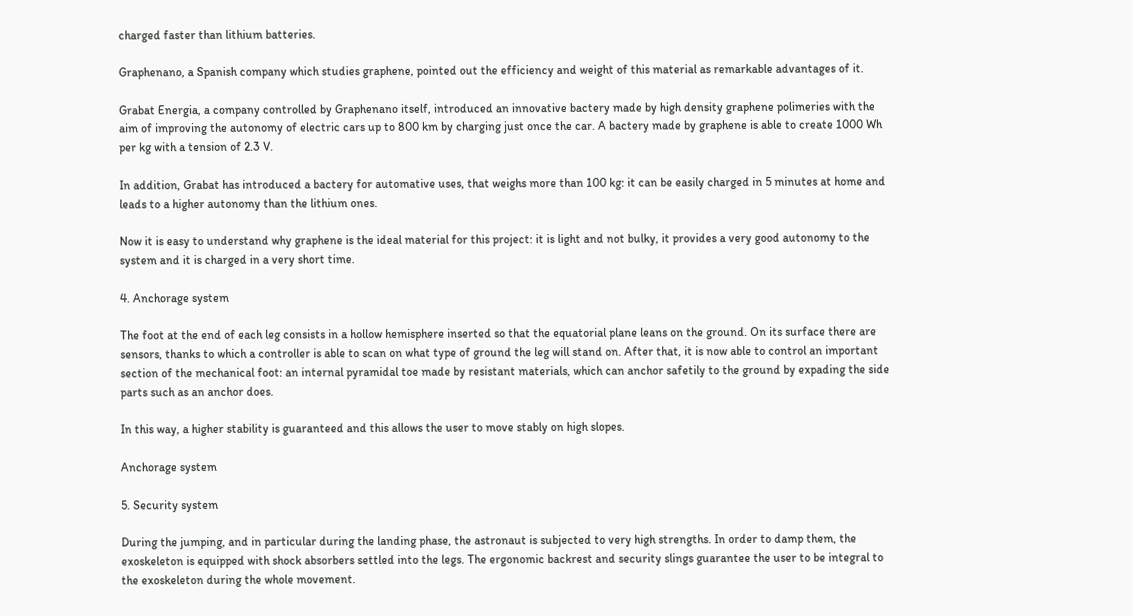charged faster than lithium batteries.

Graphenano, a Spanish company which studies graphene, pointed out the efficiency and weight of this material as remarkable advantages of it.

Grabat Energia, a company controlled by Graphenano itself, introduced an innovative bactery made by high density graphene polimeries with the aim of improving the autonomy of electric cars up to 800 km by charging just once the car. A bactery made by graphene is able to create 1000 Wh per kg with a tension of 2.3 V.

In addition, Grabat has introduced a bactery for automative uses, that weighs more than 100 kg: it can be easily charged in 5 minutes at home and leads to a higher autonomy than the lithium ones.

Now it is easy to understand why graphene is the ideal material for this project: it is light and not bulky, it provides a very good autonomy to the system and it is charged in a very short time.

4. Anchorage system

The foot at the end of each leg consists in a hollow hemisphere inserted so that the equatorial plane leans on the ground. On its surface there are sensors, thanks to which a controller is able to scan on what type of ground the leg will stand on. After that, it is now able to control an important section of the mechanical foot: an internal pyramidal toe made by resistant materials, which can anchor safetily to the ground by expading the side parts such as an anchor does.

In this way, a higher stability is guaranteed and this allows the user to move stably on high slopes.

Anchorage system

5. Security system

During the jumping, and in particular during the landing phase, the astronaut is subjected to very high strengths. In order to damp them, the exoskeleton is equipped with shock absorbers settled into the legs. The ergonomic backrest and security slings guarantee the user to be integral to the exoskeleton during the whole movement.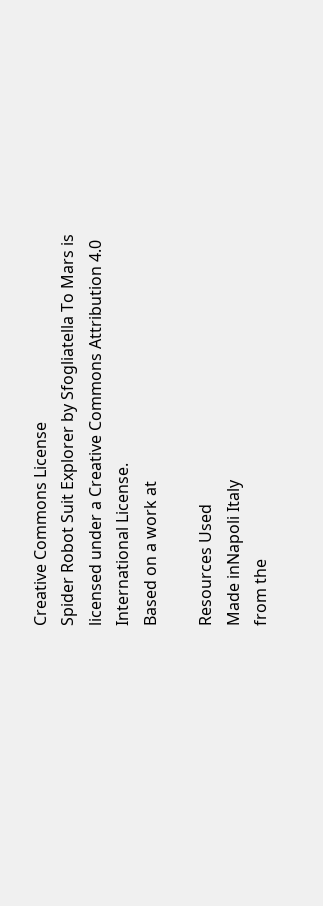Creative Commons License
Spider Robot Suit Explorer by Sfogliatella To Mars is licensed under a Creative Commons Attribution 4.0 International License.
Based on a work at

Resources Used
Made inNapoli Italy
from the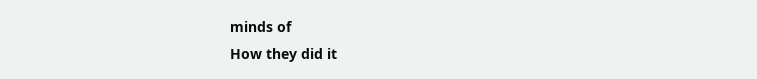minds of
How they did it